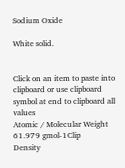Sodium Oxide

White solid.


Click on an item to paste into clipboard or use clipboard symbol at end to clipboard all values
Atomic / Molecular Weight 61.979 gmol-1Clip
Density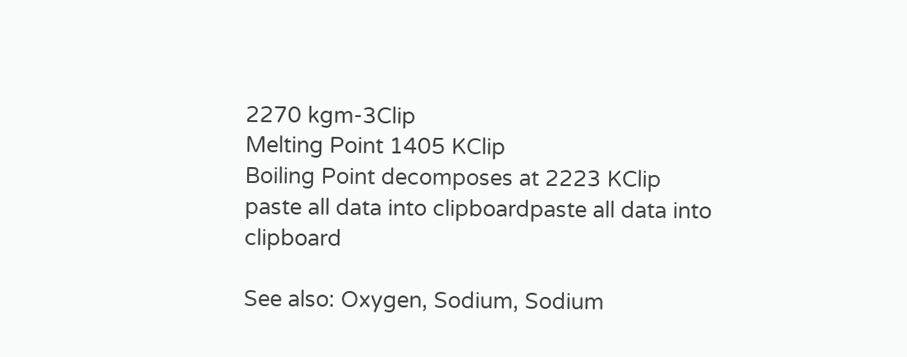2270 kgm-3Clip
Melting Point 1405 KClip
Boiling Point decomposes at 2223 KClip
paste all data into clipboardpaste all data into clipboard

See also: Oxygen, Sodium, Sodium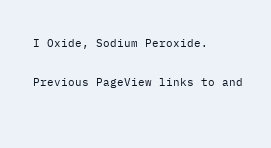I Oxide, Sodium Peroxide.

Previous PageView links to and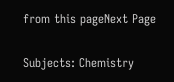from this pageNext Page

Subjects: Chemistry